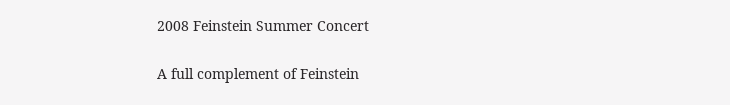2008 Feinstein Summer Concert

A full complement of Feinstein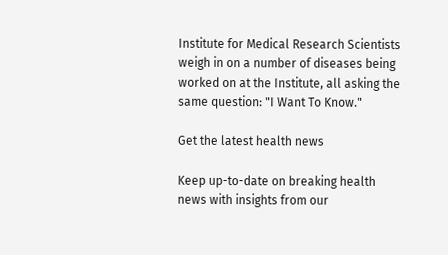Institute for Medical Research Scientists weigh in on a number of diseases being worked on at the Institute, all asking the same question: "I Want To Know."

Get the latest health news

Keep up-to-date on breaking health news with insights from our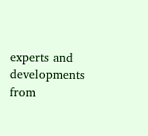experts and developments from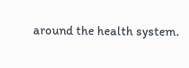around the health system.